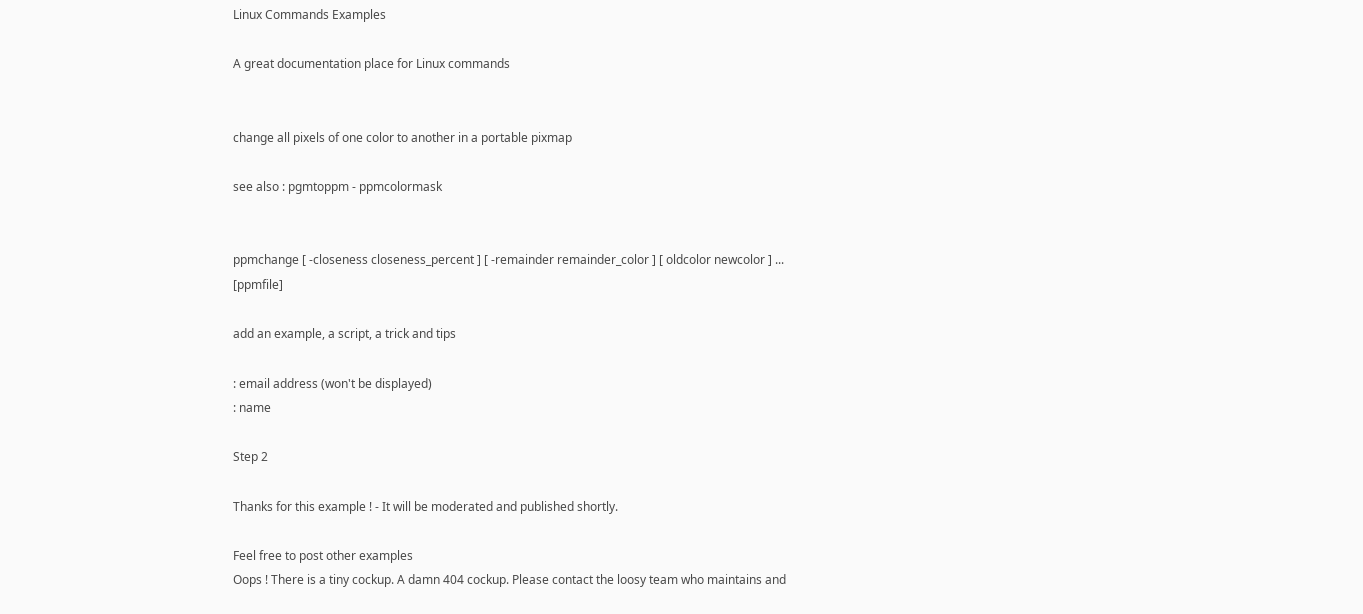Linux Commands Examples

A great documentation place for Linux commands


change all pixels of one color to another in a portable pixmap

see also : pgmtoppm - ppmcolormask


ppmchange [ -closeness closeness_percent ] [ -remainder remainder_color ] [ oldcolor newcolor ] ... [ppmfile]

add an example, a script, a trick and tips

: email address (won't be displayed)
: name

Step 2

Thanks for this example ! - It will be moderated and published shortly.

Feel free to post other examples
Oops ! There is a tiny cockup. A damn 404 cockup. Please contact the loosy team who maintains and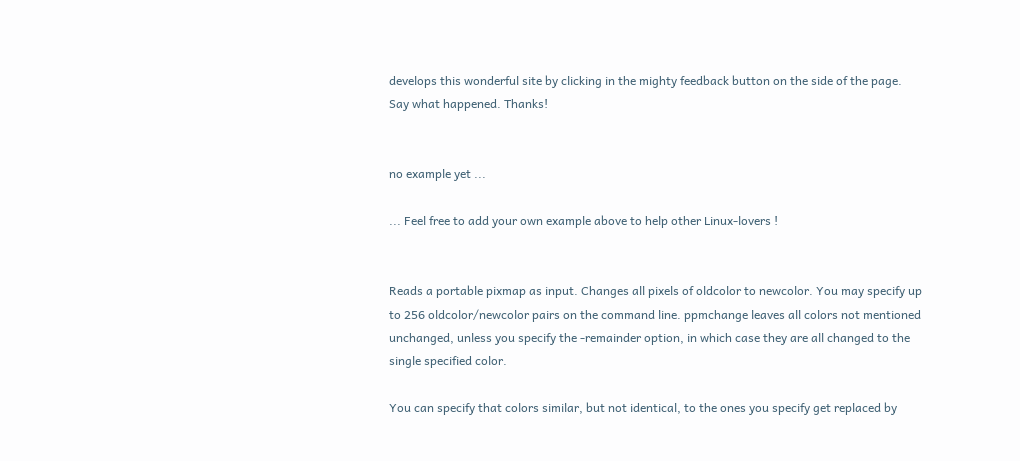develops this wonderful site by clicking in the mighty feedback button on the side of the page. Say what happened. Thanks!


no example yet ...

... Feel free to add your own example above to help other Linux-lovers !


Reads a portable pixmap as input. Changes all pixels of oldcolor to newcolor. You may specify up to 256 oldcolor/newcolor pairs on the command line. ppmchange leaves all colors not mentioned unchanged, unless you specify the -remainder option, in which case they are all changed to the single specified color.

You can specify that colors similar, but not identical, to the ones you specify get replaced by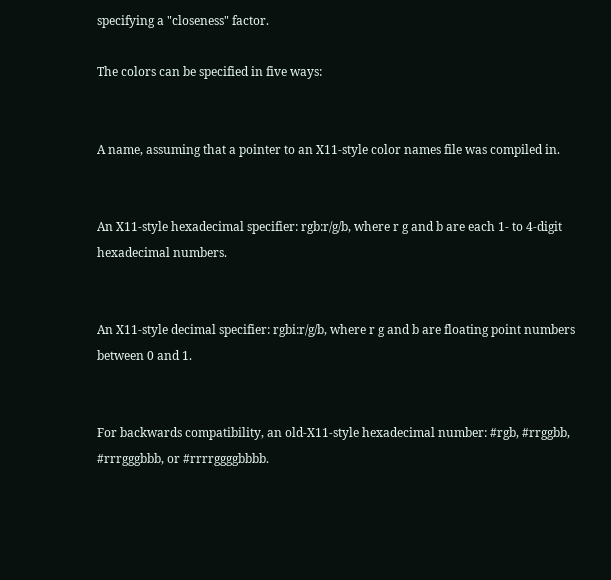specifying a "closeness" factor.

The colors can be specified in five ways:


A name, assuming that a pointer to an X11-style color names file was compiled in.


An X11-style hexadecimal specifier: rgb:r/g/b, where r g and b are each 1- to 4-digit hexadecimal numbers.


An X11-style decimal specifier: rgbi:r/g/b, where r g and b are floating point numbers between 0 and 1.


For backwards compatibility, an old-X11-style hexadecimal number: #rgb, #rrggbb, #rrrgggbbb, or #rrrrggggbbbb.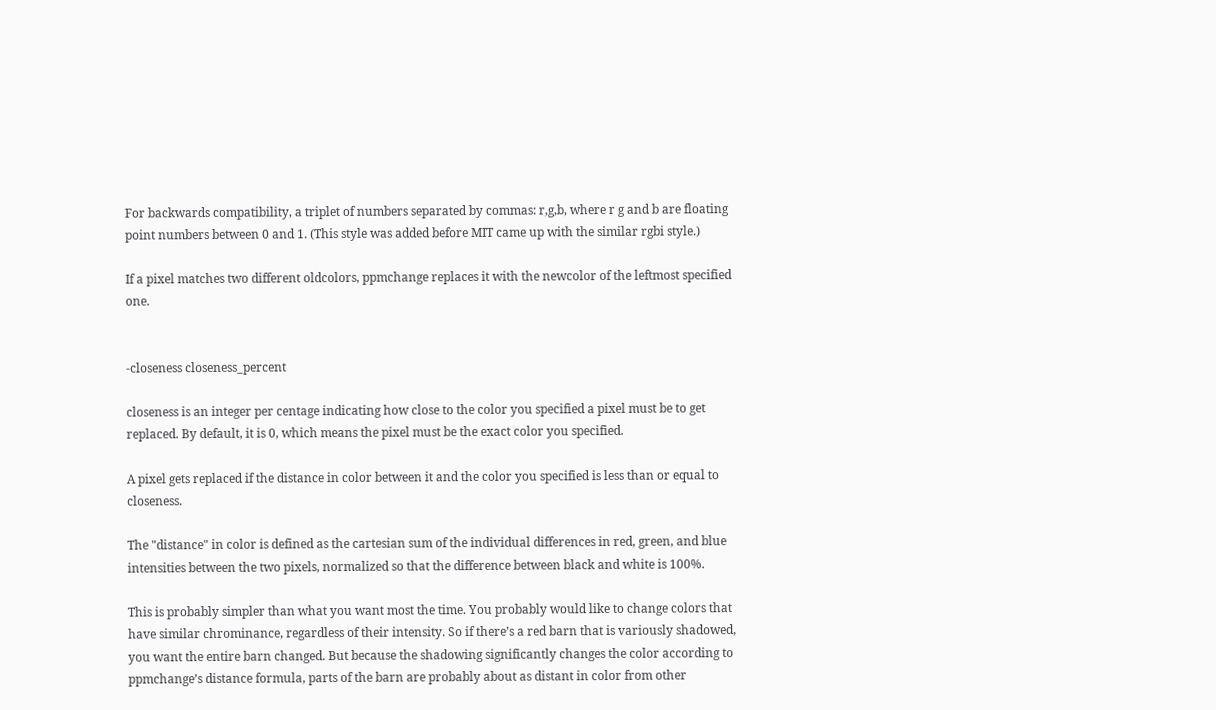For backwards compatibility, a triplet of numbers separated by commas: r,g,b, where r g and b are floating point numbers between 0 and 1. (This style was added before MIT came up with the similar rgbi style.)

If a pixel matches two different oldcolors, ppmchange replaces it with the newcolor of the leftmost specified one.


-closeness closeness_percent

closeness is an integer per centage indicating how close to the color you specified a pixel must be to get replaced. By default, it is 0, which means the pixel must be the exact color you specified.

A pixel gets replaced if the distance in color between it and the color you specified is less than or equal to closeness.

The "distance" in color is defined as the cartesian sum of the individual differences in red, green, and blue intensities between the two pixels, normalized so that the difference between black and white is 100%.

This is probably simpler than what you want most the time. You probably would like to change colors that have similar chrominance, regardless of their intensity. So if there’s a red barn that is variously shadowed, you want the entire barn changed. But because the shadowing significantly changes the color according to ppmchange’s distance formula, parts of the barn are probably about as distant in color from other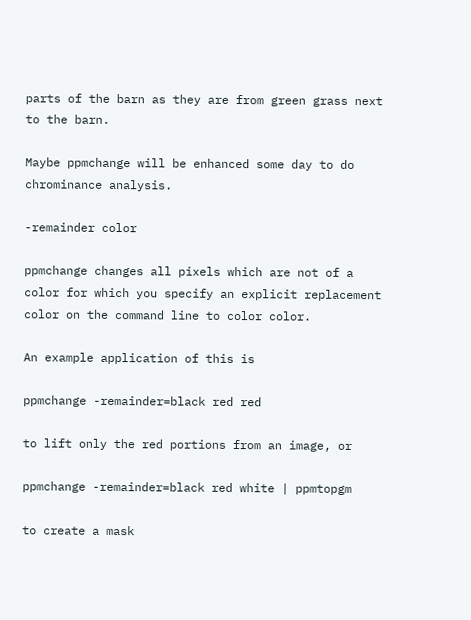parts of the barn as they are from green grass next to the barn.

Maybe ppmchange will be enhanced some day to do chrominance analysis.

-remainder color

ppmchange changes all pixels which are not of a color for which you specify an explicit replacement color on the command line to color color.

An example application of this is

ppmchange -remainder=black red red

to lift only the red portions from an image, or

ppmchange -remainder=black red white | ppmtopgm

to create a mask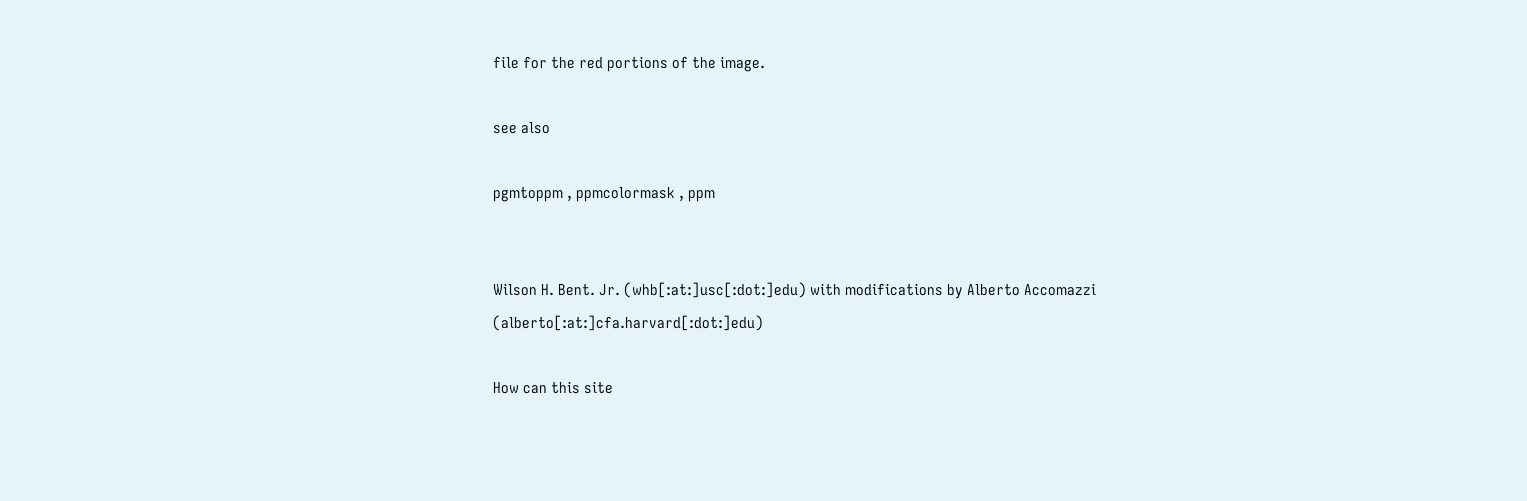file for the red portions of the image.

see also

pgmtoppm , ppmcolormask , ppm


Wilson H. Bent. Jr. (whb[:at:]usc[:dot:]edu) with modifications by Alberto Accomazzi (alberto[:at:]cfa.harvard[:dot:]edu)

How can this site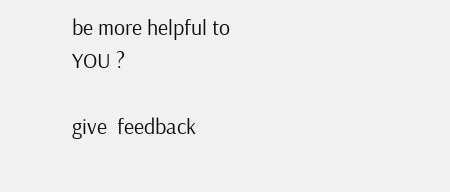be more helpful to YOU ?

give  feedback